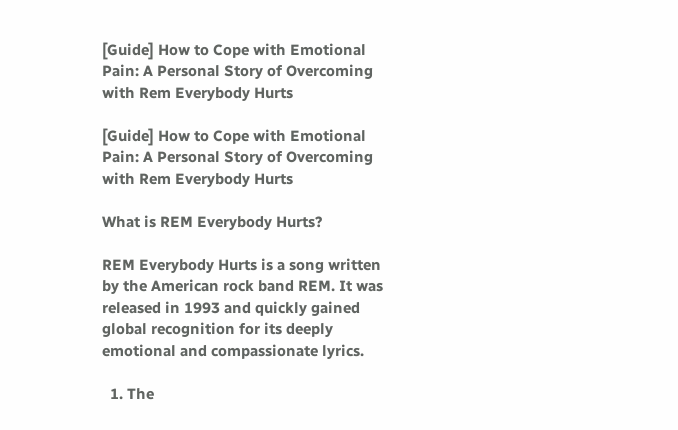[Guide] How to Cope with Emotional Pain: A Personal Story of Overcoming with Rem Everybody Hurts

[Guide] How to Cope with Emotional Pain: A Personal Story of Overcoming with Rem Everybody Hurts

What is REM Everybody Hurts?

REM Everybody Hurts is a song written by the American rock band REM. It was released in 1993 and quickly gained global recognition for its deeply emotional and compassionate lyrics.

  1. The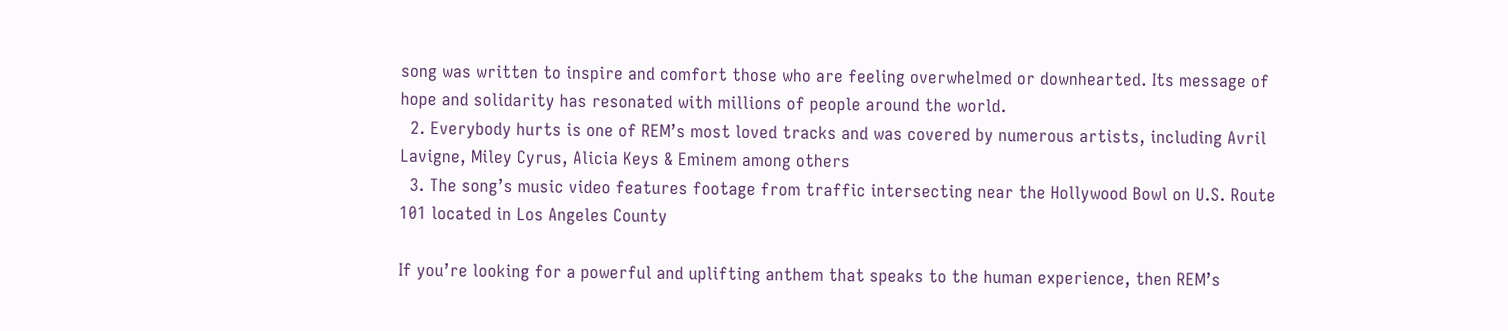song was written to inspire and comfort those who are feeling overwhelmed or downhearted. Its message of hope and solidarity has resonated with millions of people around the world.
  2. Everybody hurts is one of REM’s most loved tracks and was covered by numerous artists, including Avril Lavigne, Miley Cyrus, Alicia Keys & Eminem among others
  3. The song’s music video features footage from traffic intersecting near the Hollywood Bowl on U.S. Route 101 located in Los Angeles County

If you’re looking for a powerful and uplifting anthem that speaks to the human experience, then REM’s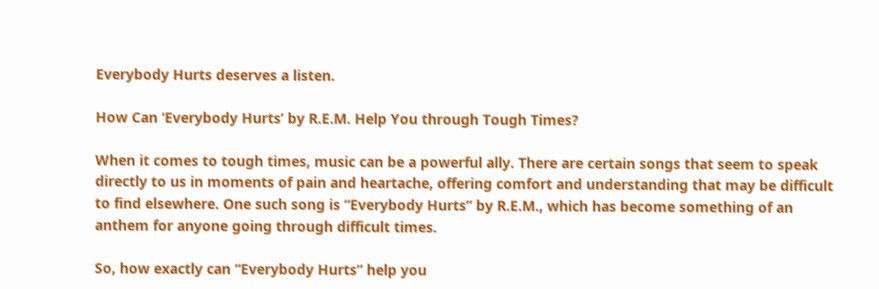Everybody Hurts deserves a listen.

How Can ‘Everybody Hurts’ by R.E.M. Help You through Tough Times?

When it comes to tough times, music can be a powerful ally. There are certain songs that seem to speak directly to us in moments of pain and heartache, offering comfort and understanding that may be difficult to find elsewhere. One such song is “Everybody Hurts” by R.E.M., which has become something of an anthem for anyone going through difficult times.

So, how exactly can “Everybody Hurts” help you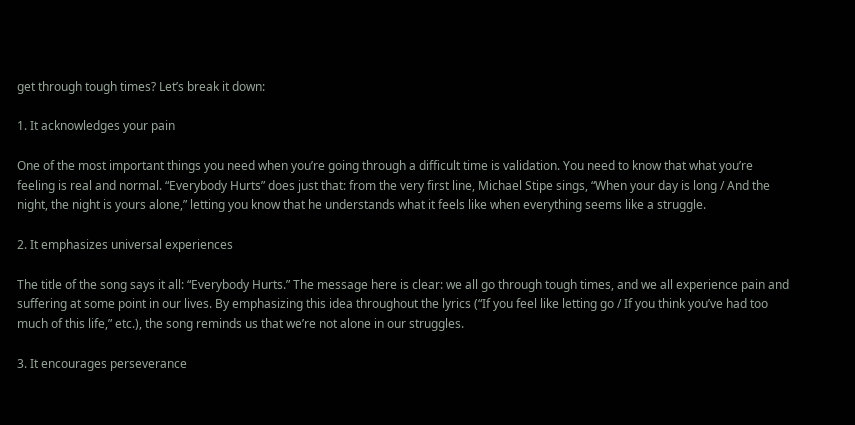get through tough times? Let’s break it down:

1. It acknowledges your pain

One of the most important things you need when you’re going through a difficult time is validation. You need to know that what you’re feeling is real and normal. “Everybody Hurts” does just that: from the very first line, Michael Stipe sings, “When your day is long / And the night, the night is yours alone,” letting you know that he understands what it feels like when everything seems like a struggle.

2. It emphasizes universal experiences

The title of the song says it all: “Everybody Hurts.” The message here is clear: we all go through tough times, and we all experience pain and suffering at some point in our lives. By emphasizing this idea throughout the lyrics (“If you feel like letting go / If you think you’ve had too much of this life,” etc.), the song reminds us that we’re not alone in our struggles.

3. It encourages perseverance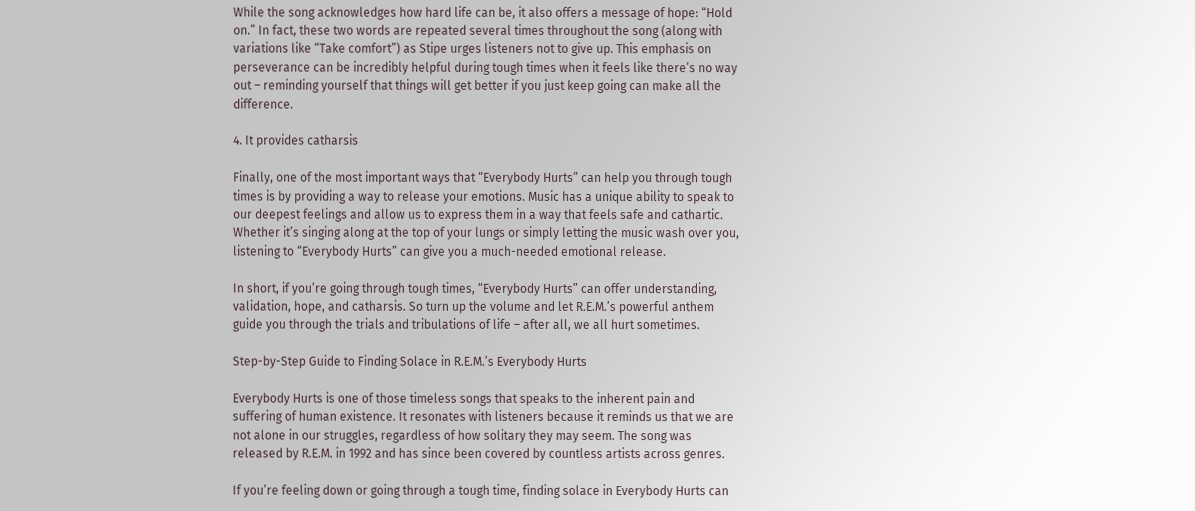While the song acknowledges how hard life can be, it also offers a message of hope: “Hold on.” In fact, these two words are repeated several times throughout the song (along with variations like “Take comfort”) as Stipe urges listeners not to give up. This emphasis on perseverance can be incredibly helpful during tough times when it feels like there’s no way out – reminding yourself that things will get better if you just keep going can make all the difference.

4. It provides catharsis

Finally, one of the most important ways that “Everybody Hurts” can help you through tough times is by providing a way to release your emotions. Music has a unique ability to speak to our deepest feelings and allow us to express them in a way that feels safe and cathartic. Whether it’s singing along at the top of your lungs or simply letting the music wash over you, listening to “Everybody Hurts” can give you a much-needed emotional release.

In short, if you’re going through tough times, “Everybody Hurts” can offer understanding, validation, hope, and catharsis. So turn up the volume and let R.E.M.’s powerful anthem guide you through the trials and tribulations of life – after all, we all hurt sometimes.

Step-by-Step Guide to Finding Solace in R.E.M.’s Everybody Hurts

Everybody Hurts is one of those timeless songs that speaks to the inherent pain and suffering of human existence. It resonates with listeners because it reminds us that we are not alone in our struggles, regardless of how solitary they may seem. The song was released by R.E.M. in 1992 and has since been covered by countless artists across genres.

If you’re feeling down or going through a tough time, finding solace in Everybody Hurts can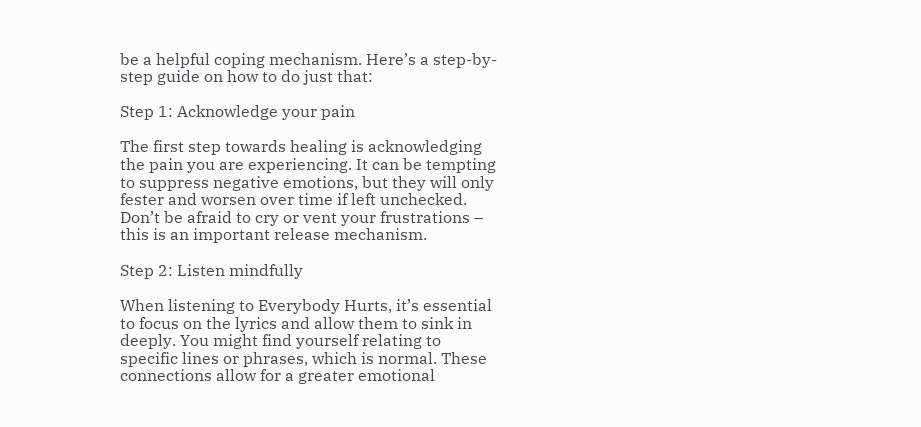be a helpful coping mechanism. Here’s a step-by-step guide on how to do just that:

Step 1: Acknowledge your pain

The first step towards healing is acknowledging the pain you are experiencing. It can be tempting to suppress negative emotions, but they will only fester and worsen over time if left unchecked. Don’t be afraid to cry or vent your frustrations – this is an important release mechanism.

Step 2: Listen mindfully

When listening to Everybody Hurts, it’s essential to focus on the lyrics and allow them to sink in deeply. You might find yourself relating to specific lines or phrases, which is normal. These connections allow for a greater emotional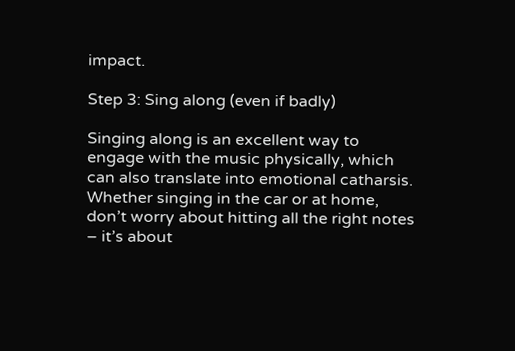impact.

Step 3: Sing along (even if badly)

Singing along is an excellent way to engage with the music physically, which can also translate into emotional catharsis. Whether singing in the car or at home, don’t worry about hitting all the right notes – it’s about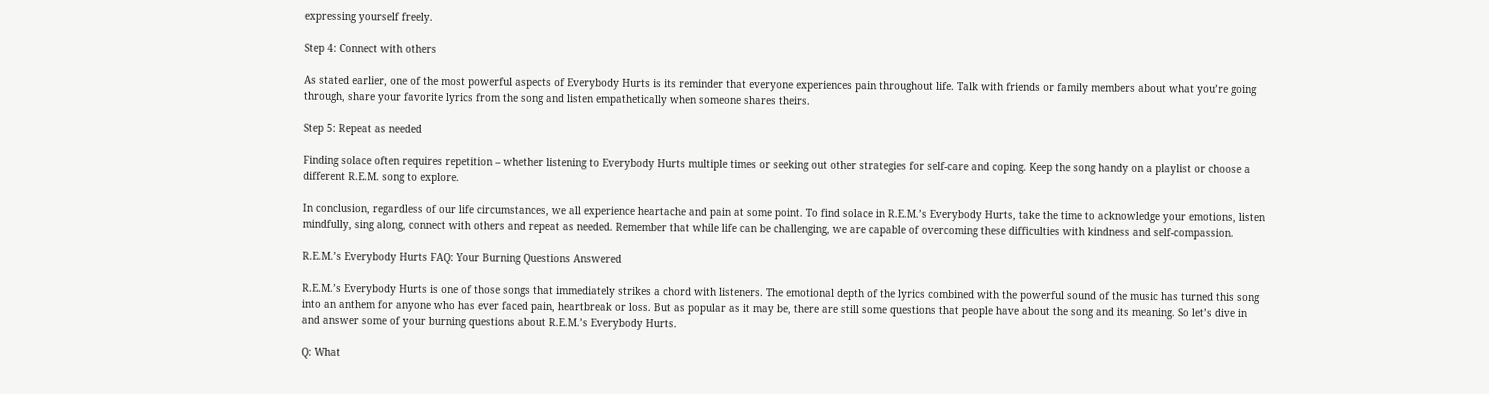expressing yourself freely.

Step 4: Connect with others

As stated earlier, one of the most powerful aspects of Everybody Hurts is its reminder that everyone experiences pain throughout life. Talk with friends or family members about what you’re going through, share your favorite lyrics from the song and listen empathetically when someone shares theirs.

Step 5: Repeat as needed

Finding solace often requires repetition – whether listening to Everybody Hurts multiple times or seeking out other strategies for self-care and coping. Keep the song handy on a playlist or choose a different R.E.M. song to explore.

In conclusion, regardless of our life circumstances, we all experience heartache and pain at some point. To find solace in R.E.M.’s Everybody Hurts, take the time to acknowledge your emotions, listen mindfully, sing along, connect with others and repeat as needed. Remember that while life can be challenging, we are capable of overcoming these difficulties with kindness and self-compassion.

R.E.M.’s Everybody Hurts FAQ: Your Burning Questions Answered

R.E.M.’s Everybody Hurts is one of those songs that immediately strikes a chord with listeners. The emotional depth of the lyrics combined with the powerful sound of the music has turned this song into an anthem for anyone who has ever faced pain, heartbreak or loss. But as popular as it may be, there are still some questions that people have about the song and its meaning. So let’s dive in and answer some of your burning questions about R.E.M.’s Everybody Hurts.

Q: What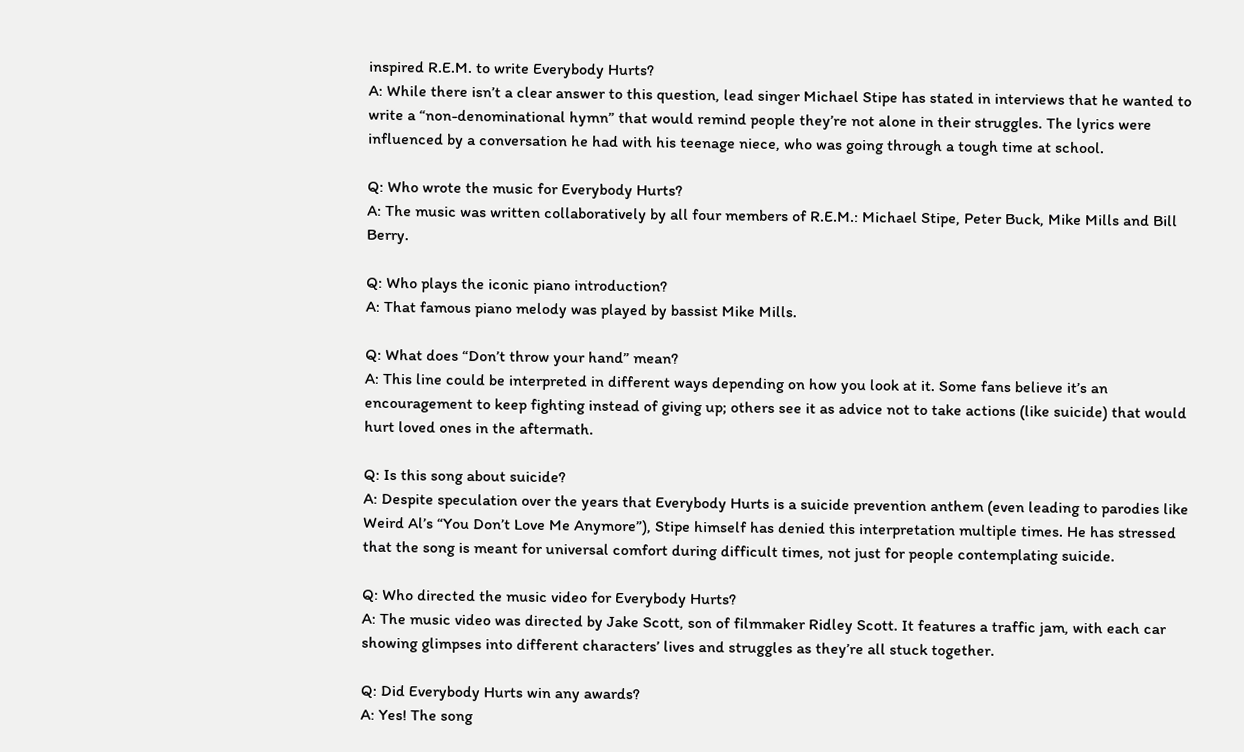inspired R.E.M. to write Everybody Hurts?
A: While there isn’t a clear answer to this question, lead singer Michael Stipe has stated in interviews that he wanted to write a “non-denominational hymn” that would remind people they’re not alone in their struggles. The lyrics were influenced by a conversation he had with his teenage niece, who was going through a tough time at school.

Q: Who wrote the music for Everybody Hurts?
A: The music was written collaboratively by all four members of R.E.M.: Michael Stipe, Peter Buck, Mike Mills and Bill Berry.

Q: Who plays the iconic piano introduction?
A: That famous piano melody was played by bassist Mike Mills.

Q: What does “Don’t throw your hand” mean?
A: This line could be interpreted in different ways depending on how you look at it. Some fans believe it’s an encouragement to keep fighting instead of giving up; others see it as advice not to take actions (like suicide) that would hurt loved ones in the aftermath.

Q: Is this song about suicide?
A: Despite speculation over the years that Everybody Hurts is a suicide prevention anthem (even leading to parodies like Weird Al’s “You Don’t Love Me Anymore”), Stipe himself has denied this interpretation multiple times. He has stressed that the song is meant for universal comfort during difficult times, not just for people contemplating suicide.

Q: Who directed the music video for Everybody Hurts?
A: The music video was directed by Jake Scott, son of filmmaker Ridley Scott. It features a traffic jam, with each car showing glimpses into different characters’ lives and struggles as they’re all stuck together.

Q: Did Everybody Hurts win any awards?
A: Yes! The song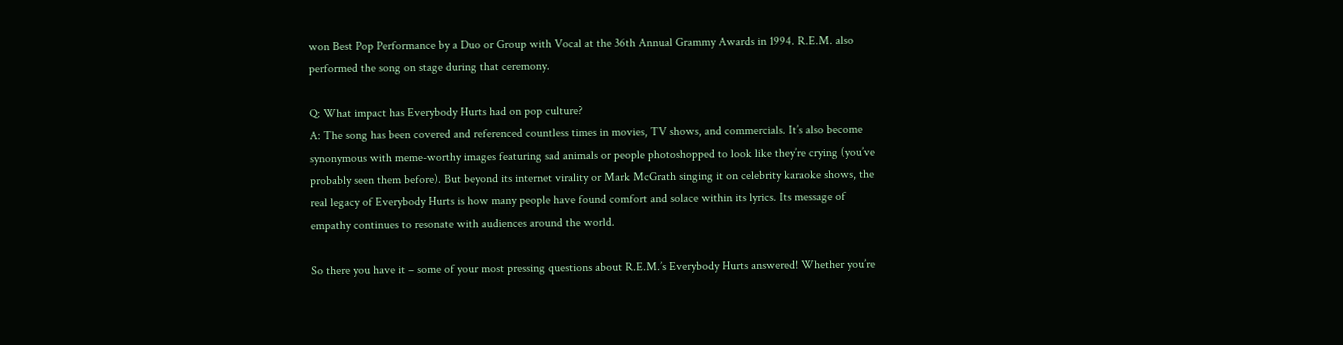won Best Pop Performance by a Duo or Group with Vocal at the 36th Annual Grammy Awards in 1994. R.E.M. also performed the song on stage during that ceremony.

Q: What impact has Everybody Hurts had on pop culture?
A: The song has been covered and referenced countless times in movies, TV shows, and commercials. It’s also become synonymous with meme-worthy images featuring sad animals or people photoshopped to look like they’re crying (you’ve probably seen them before). But beyond its internet virality or Mark McGrath singing it on celebrity karaoke shows, the real legacy of Everybody Hurts is how many people have found comfort and solace within its lyrics. Its message of empathy continues to resonate with audiences around the world.

So there you have it – some of your most pressing questions about R.E.M.’s Everybody Hurts answered! Whether you’re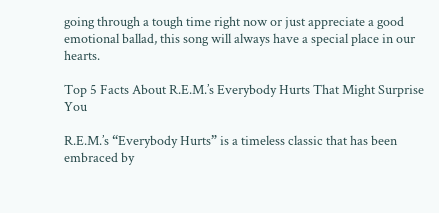going through a tough time right now or just appreciate a good emotional ballad, this song will always have a special place in our hearts.

Top 5 Facts About R.E.M.’s Everybody Hurts That Might Surprise You

R.E.M.’s “Everybody Hurts” is a timeless classic that has been embraced by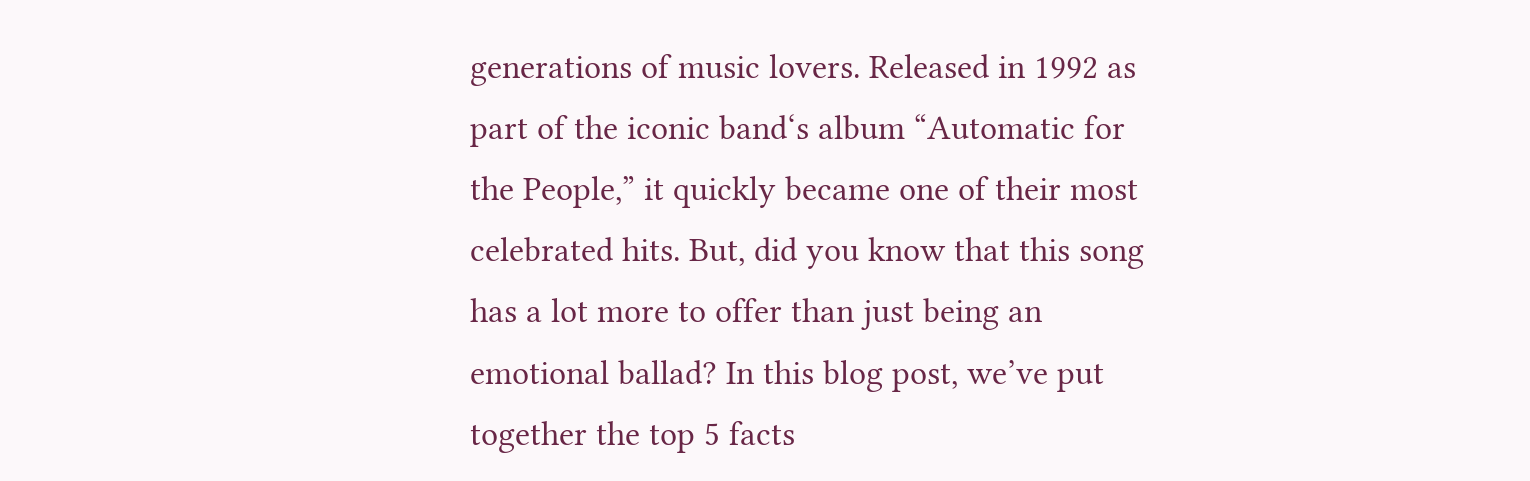generations of music lovers. Released in 1992 as part of the iconic band‘s album “Automatic for the People,” it quickly became one of their most celebrated hits. But, did you know that this song has a lot more to offer than just being an emotional ballad? In this blog post, we’ve put together the top 5 facts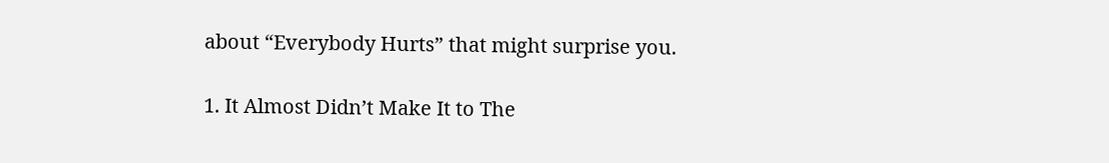about “Everybody Hurts” that might surprise you.

1. It Almost Didn’t Make It to The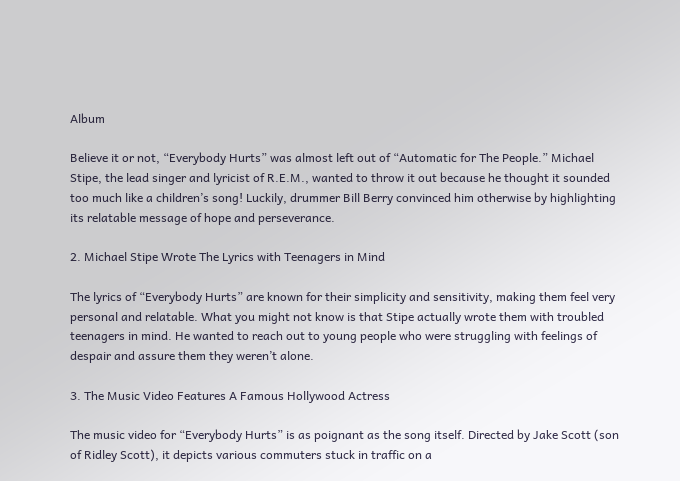Album

Believe it or not, “Everybody Hurts” was almost left out of “Automatic for The People.” Michael Stipe, the lead singer and lyricist of R.E.M., wanted to throw it out because he thought it sounded too much like a children’s song! Luckily, drummer Bill Berry convinced him otherwise by highlighting its relatable message of hope and perseverance.

2. Michael Stipe Wrote The Lyrics with Teenagers in Mind

The lyrics of “Everybody Hurts” are known for their simplicity and sensitivity, making them feel very personal and relatable. What you might not know is that Stipe actually wrote them with troubled teenagers in mind. He wanted to reach out to young people who were struggling with feelings of despair and assure them they weren’t alone.

3. The Music Video Features A Famous Hollywood Actress

The music video for “Everybody Hurts” is as poignant as the song itself. Directed by Jake Scott (son of Ridley Scott), it depicts various commuters stuck in traffic on a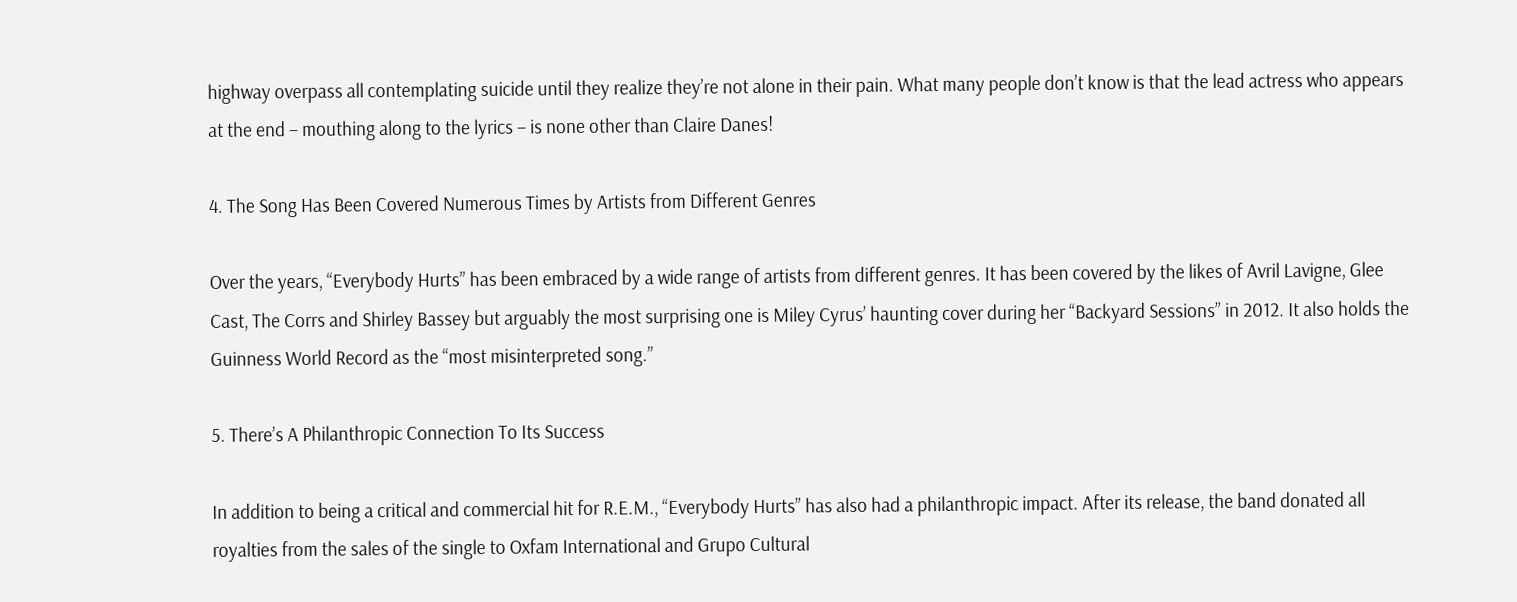highway overpass all contemplating suicide until they realize they’re not alone in their pain. What many people don’t know is that the lead actress who appears at the end – mouthing along to the lyrics – is none other than Claire Danes!

4. The Song Has Been Covered Numerous Times by Artists from Different Genres

Over the years, “Everybody Hurts” has been embraced by a wide range of artists from different genres. It has been covered by the likes of Avril Lavigne, Glee Cast, The Corrs and Shirley Bassey but arguably the most surprising one is Miley Cyrus’ haunting cover during her “Backyard Sessions” in 2012. It also holds the Guinness World Record as the “most misinterpreted song.”

5. There’s A Philanthropic Connection To Its Success

In addition to being a critical and commercial hit for R.E.M., “Everybody Hurts” has also had a philanthropic impact. After its release, the band donated all royalties from the sales of the single to Oxfam International and Grupo Cultural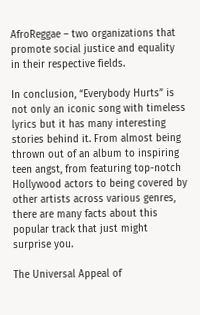AfroReggae – two organizations that promote social justice and equality in their respective fields.

In conclusion, “Everybody Hurts” is not only an iconic song with timeless lyrics but it has many interesting stories behind it. From almost being thrown out of an album to inspiring teen angst, from featuring top-notch Hollywood actors to being covered by other artists across various genres, there are many facts about this popular track that just might surprise you.

The Universal Appeal of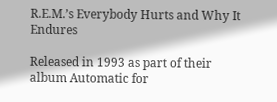R.E.M.’s Everybody Hurts and Why It Endures

Released in 1993 as part of their album Automatic for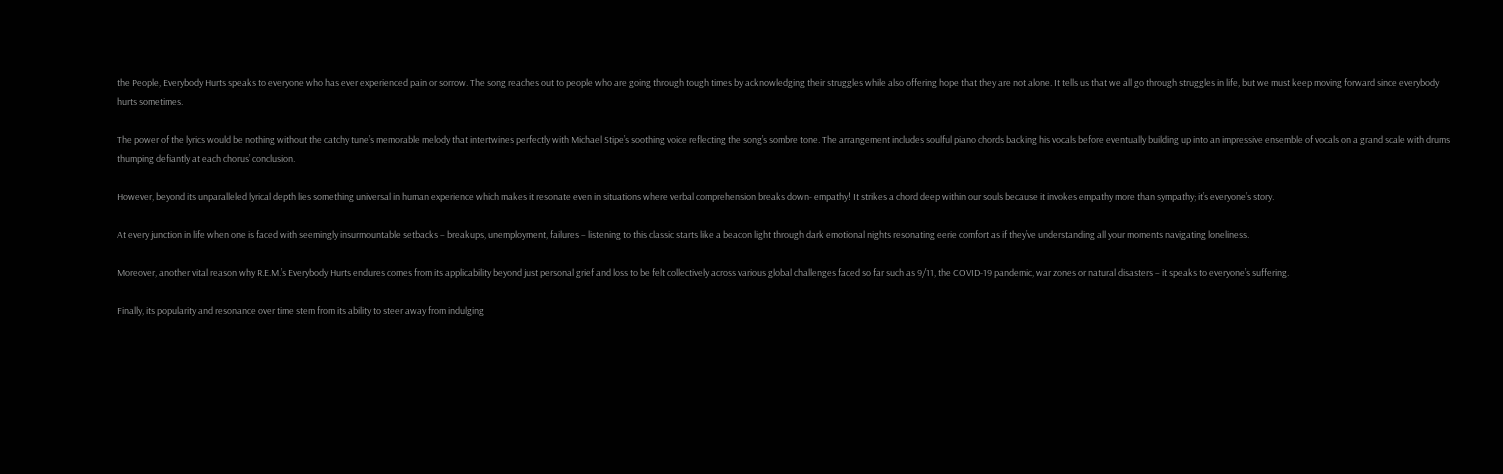the People, Everybody Hurts speaks to everyone who has ever experienced pain or sorrow. The song reaches out to people who are going through tough times by acknowledging their struggles while also offering hope that they are not alone. It tells us that we all go through struggles in life, but we must keep moving forward since everybody hurts sometimes.

The power of the lyrics would be nothing without the catchy tune’s memorable melody that intertwines perfectly with Michael Stipe’s soothing voice reflecting the song’s sombre tone. The arrangement includes soulful piano chords backing his vocals before eventually building up into an impressive ensemble of vocals on a grand scale with drums thumping defiantly at each chorus’ conclusion.

However, beyond its unparalleled lyrical depth lies something universal in human experience which makes it resonate even in situations where verbal comprehension breaks down- empathy! It strikes a chord deep within our souls because it invokes empathy more than sympathy; it’s everyone’s story.

At every junction in life when one is faced with seemingly insurmountable setbacks – breakups, unemployment, failures – listening to this classic starts like a beacon light through dark emotional nights resonating eerie comfort as if they’ve understanding all your moments navigating loneliness.

Moreover, another vital reason why R.E.M.’s Everybody Hurts endures comes from its applicability beyond just personal grief and loss to be felt collectively across various global challenges faced so far such as 9/11, the COVID-19 pandemic, war zones or natural disasters – it speaks to everyone’s suffering.

Finally, its popularity and resonance over time stem from its ability to steer away from indulging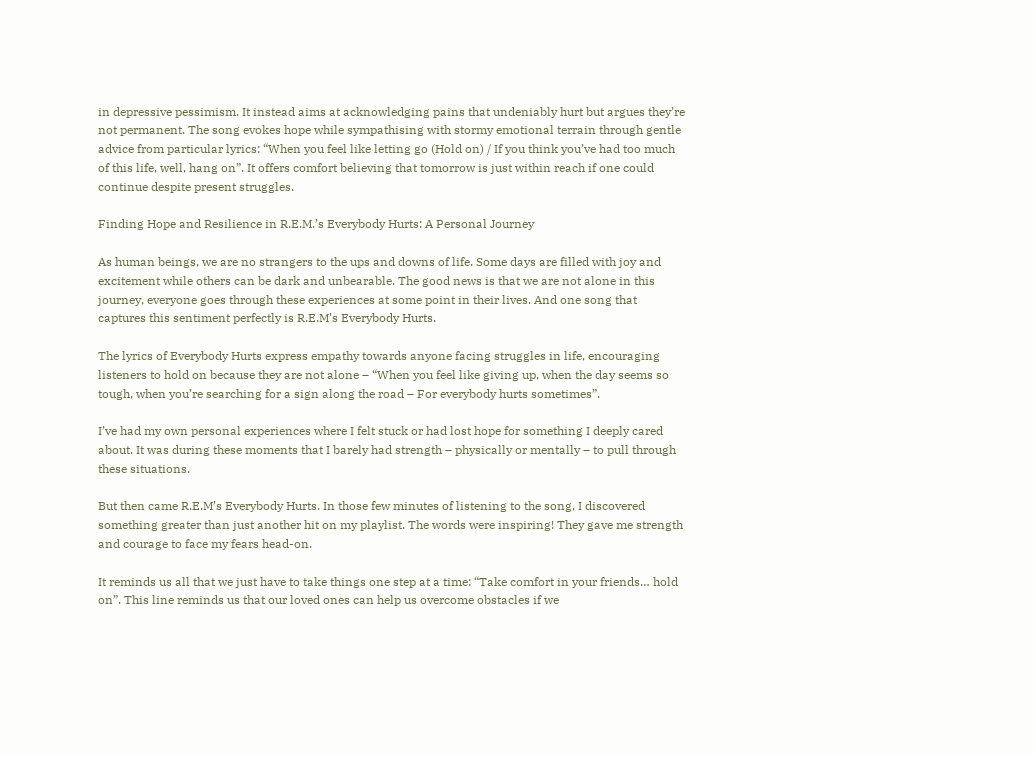in depressive pessimism. It instead aims at acknowledging pains that undeniably hurt but argues they’re not permanent. The song evokes hope while sympathising with stormy emotional terrain through gentle advice from particular lyrics: “When you feel like letting go (Hold on) / If you think you’ve had too much of this life, well, hang on”. It offers comfort believing that tomorrow is just within reach if one could continue despite present struggles.

Finding Hope and Resilience in R.E.M.’s Everybody Hurts: A Personal Journey

As human beings, we are no strangers to the ups and downs of life. Some days are filled with joy and excitement while others can be dark and unbearable. The good news is that we are not alone in this journey, everyone goes through these experiences at some point in their lives. And one song that captures this sentiment perfectly is R.E.M’s Everybody Hurts.

The lyrics of Everybody Hurts express empathy towards anyone facing struggles in life, encouraging listeners to hold on because they are not alone – “When you feel like giving up, when the day seems so tough, when you’re searching for a sign along the road – For everybody hurts sometimes”.

I’ve had my own personal experiences where I felt stuck or had lost hope for something I deeply cared about. It was during these moments that I barely had strength – physically or mentally – to pull through these situations.

But then came R.E.M’s Everybody Hurts. In those few minutes of listening to the song, I discovered something greater than just another hit on my playlist. The words were inspiring! They gave me strength and courage to face my fears head-on.

It reminds us all that we just have to take things one step at a time: “Take comfort in your friends… hold on”. This line reminds us that our loved ones can help us overcome obstacles if we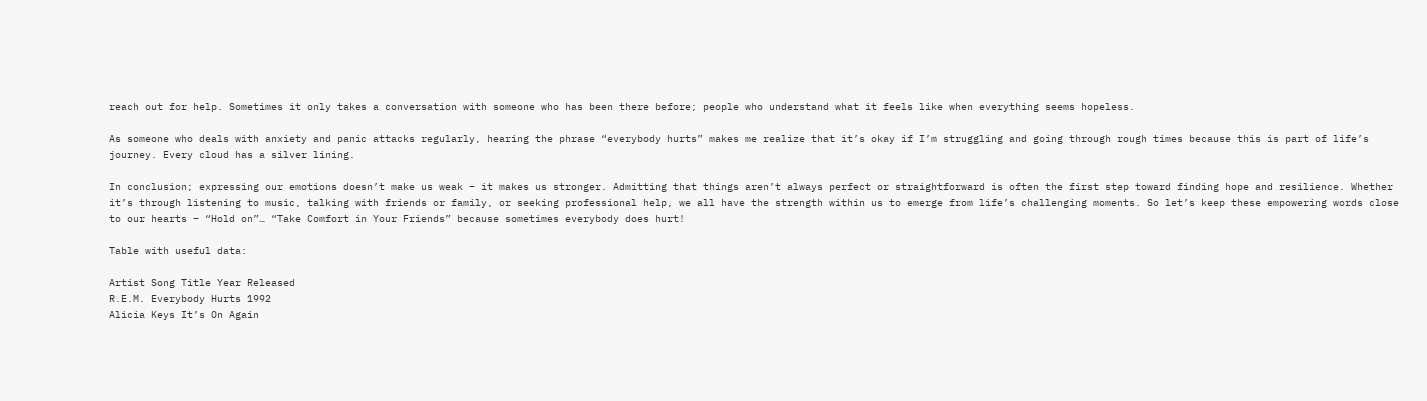reach out for help. Sometimes it only takes a conversation with someone who has been there before; people who understand what it feels like when everything seems hopeless.

As someone who deals with anxiety and panic attacks regularly, hearing the phrase “everybody hurts” makes me realize that it’s okay if I’m struggling and going through rough times because this is part of life’s journey. Every cloud has a silver lining.

In conclusion; expressing our emotions doesn’t make us weak – it makes us stronger. Admitting that things aren’t always perfect or straightforward is often the first step toward finding hope and resilience. Whether it’s through listening to music, talking with friends or family, or seeking professional help, we all have the strength within us to emerge from life’s challenging moments. So let’s keep these empowering words close to our hearts – “Hold on”… “Take Comfort in Your Friends” because sometimes everybody does hurt!

Table with useful data:

Artist Song Title Year Released
R.E.M. Everybody Hurts 1992
Alicia Keys It’s On Again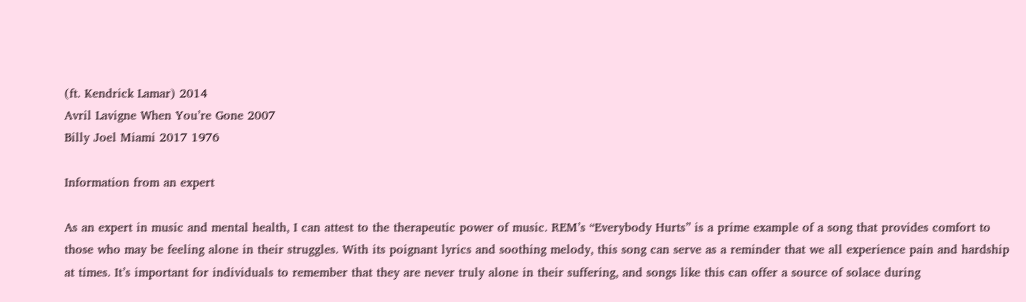(ft. Kendrick Lamar) 2014
Avril Lavigne When You’re Gone 2007
Billy Joel Miami 2017 1976

Information from an expert

As an expert in music and mental health, I can attest to the therapeutic power of music. REM’s “Everybody Hurts” is a prime example of a song that provides comfort to those who may be feeling alone in their struggles. With its poignant lyrics and soothing melody, this song can serve as a reminder that we all experience pain and hardship at times. It’s important for individuals to remember that they are never truly alone in their suffering, and songs like this can offer a source of solace during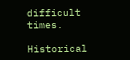difficult times.

Historical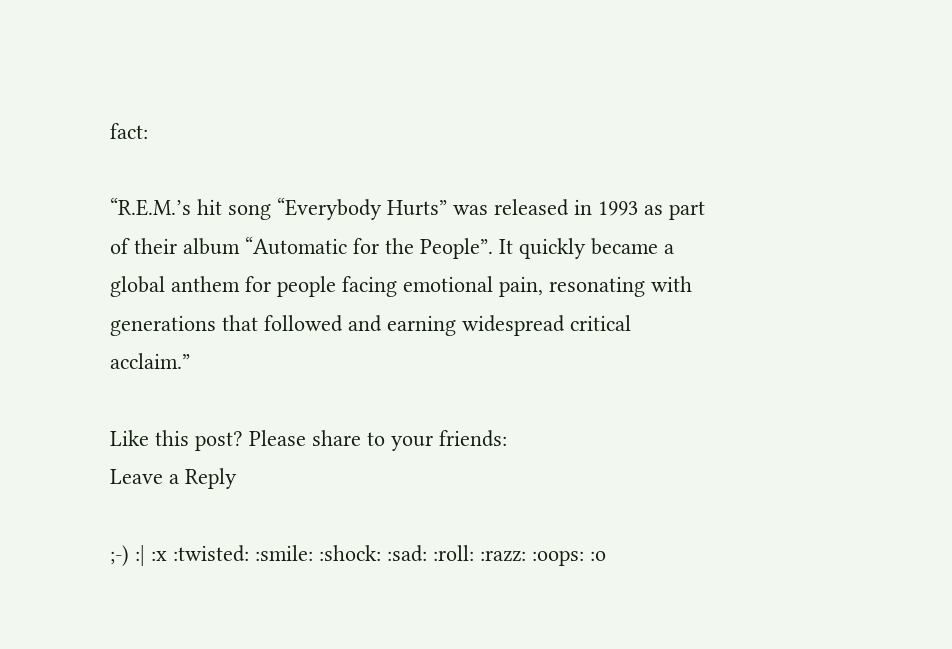fact:

“R.E.M.’s hit song “Everybody Hurts” was released in 1993 as part of their album “Automatic for the People”. It quickly became a global anthem for people facing emotional pain, resonating with generations that followed and earning widespread critical acclaim.”

Like this post? Please share to your friends:
Leave a Reply

;-) :| :x :twisted: :smile: :shock: :sad: :roll: :razz: :oops: :o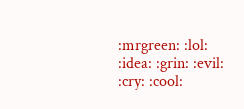:mrgreen: :lol: :idea: :grin: :evil: :cry: :cool: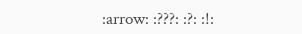:arrow: :???: :?: :!: